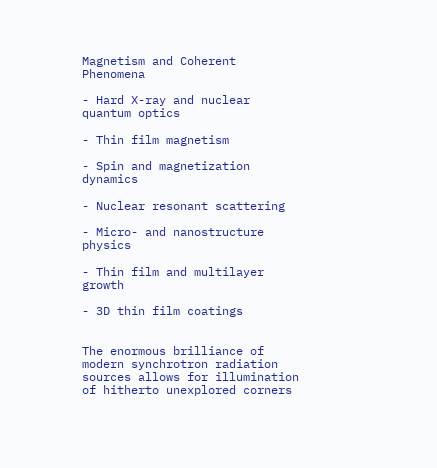Magnetism and Coherent Phenomena

- Hard X-ray and nuclear quantum optics

- Thin film magnetism

- Spin and magnetization dynamics

- Nuclear resonant scattering

- Micro- and nanostructure physics

- Thin film and multilayer growth

- 3D thin film coatings


The enormous brilliance of modern synchrotron radiation sources allows for illumination of hitherto unexplored corners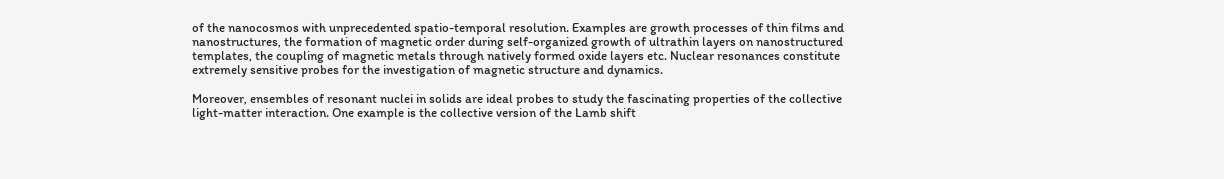of the nanocosmos with unprecedented spatio-temporal resolution. Examples are growth processes of thin films and nanostructures, the formation of magnetic order during self-organized growth of ultrathin layers on nanostructured templates, the coupling of magnetic metals through natively formed oxide layers etc. Nuclear resonances constitute extremely sensitive probes for the investigation of magnetic structure and dynamics.

Moreover, ensembles of resonant nuclei in solids are ideal probes to study the fascinating properties of the collective light-matter interaction. One example is the collective version of the Lamb shift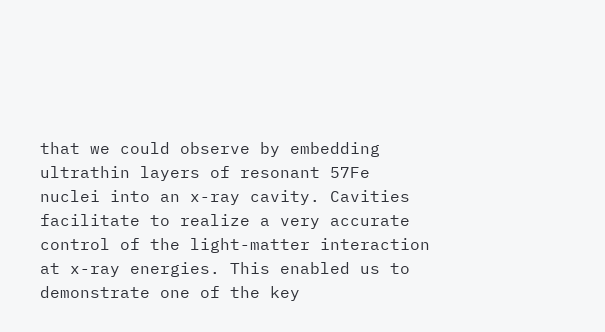that we could observe by embedding ultrathin layers of resonant 57Fe nuclei into an x-ray cavity. Cavities facilitate to realize a very accurate control of the light-matter interaction at x-ray energies. This enabled us to demonstrate one of the key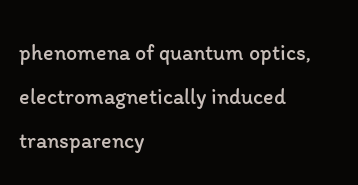phenomena of quantum optics, electromagnetically induced transparency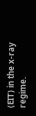(EIT) in the x-ray regime.